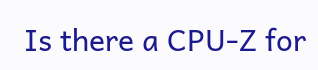Is there a CPU-Z for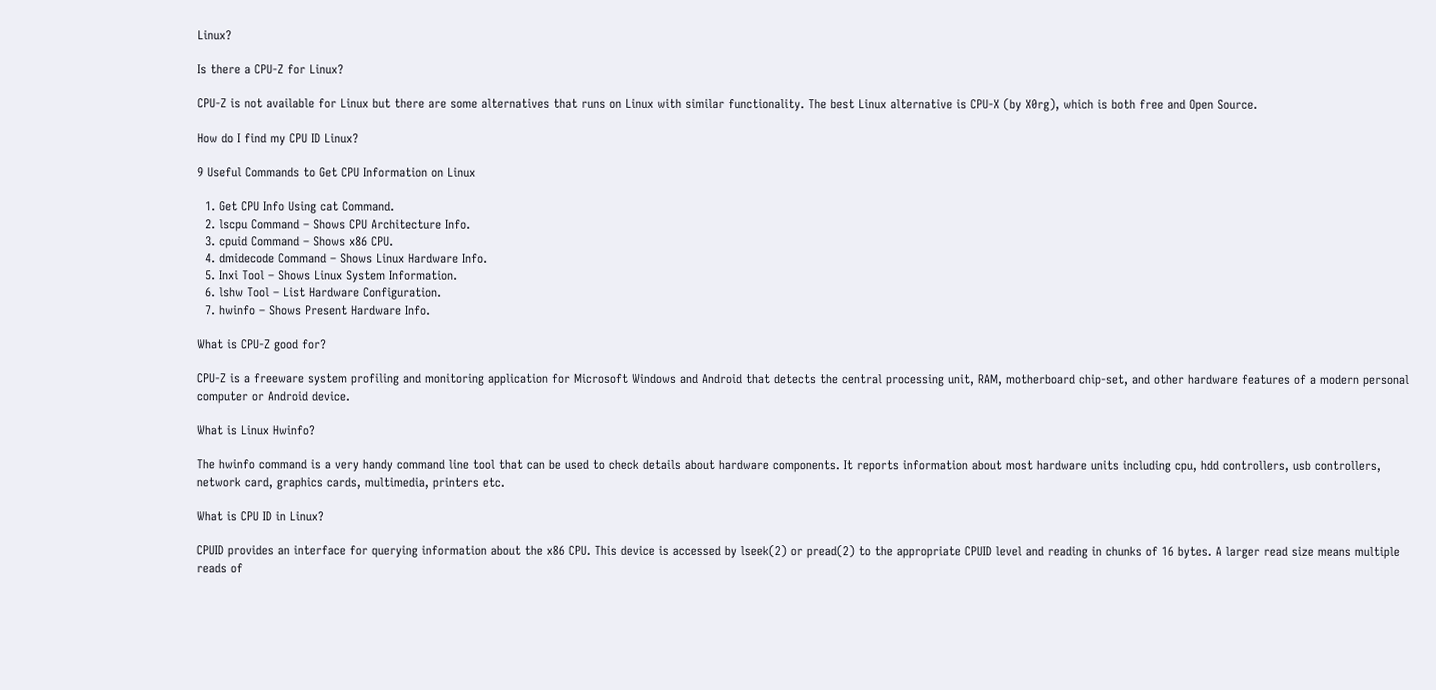Linux?

Is there a CPU-Z for Linux?

CPU-Z is not available for Linux but there are some alternatives that runs on Linux with similar functionality. The best Linux alternative is CPU-X (by X0rg), which is both free and Open Source.

How do I find my CPU ID Linux?

9 Useful Commands to Get CPU Information on Linux

  1. Get CPU Info Using cat Command.
  2. lscpu Command – Shows CPU Architecture Info.
  3. cpuid Command – Shows x86 CPU.
  4. dmidecode Command – Shows Linux Hardware Info.
  5. Inxi Tool – Shows Linux System Information.
  6. lshw Tool – List Hardware Configuration.
  7. hwinfo – Shows Present Hardware Info.

What is CPU-Z good for?

CPU-Z is a freeware system profiling and monitoring application for Microsoft Windows and Android that detects the central processing unit, RAM, motherboard chip-set, and other hardware features of a modern personal computer or Android device.

What is Linux Hwinfo?

The hwinfo command is a very handy command line tool that can be used to check details about hardware components. It reports information about most hardware units including cpu, hdd controllers, usb controllers, network card, graphics cards, multimedia, printers etc.

What is CPU ID in Linux?

CPUID provides an interface for querying information about the x86 CPU. This device is accessed by lseek(2) or pread(2) to the appropriate CPUID level and reading in chunks of 16 bytes. A larger read size means multiple reads of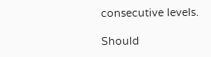consecutive levels.

Should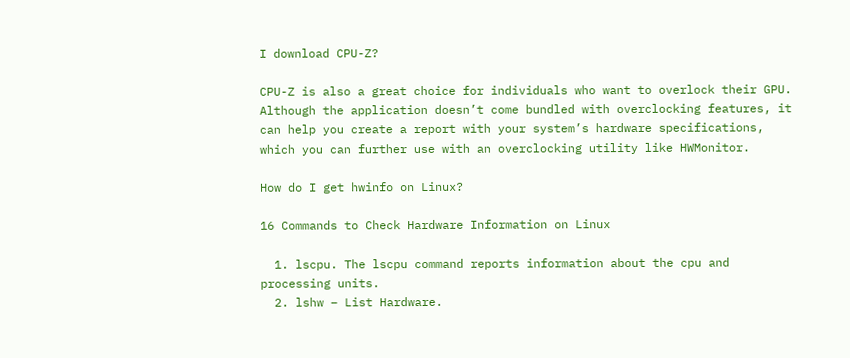I download CPU-Z?

CPU-Z is also a great choice for individuals who want to overlock their GPU. Although the application doesn’t come bundled with overclocking features, it can help you create a report with your system’s hardware specifications, which you can further use with an overclocking utility like HWMonitor.

How do I get hwinfo on Linux?

16 Commands to Check Hardware Information on Linux

  1. lscpu. The lscpu command reports information about the cpu and processing units.
  2. lshw – List Hardware.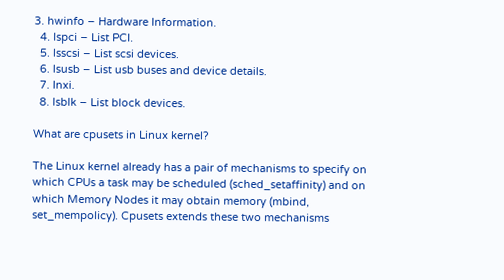3. hwinfo – Hardware Information.
  4. lspci – List PCI.
  5. lsscsi – List scsi devices.
  6. lsusb – List usb buses and device details.
  7. Inxi.
  8. lsblk – List block devices.

What are cpusets in Linux kernel?

The Linux kernel already has a pair of mechanisms to specify on which CPUs a task may be scheduled (sched_setaffinity) and on which Memory Nodes it may obtain memory (mbind, set_mempolicy). Cpusets extends these two mechanisms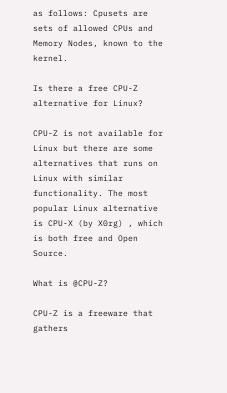as follows: Cpusets are sets of allowed CPUs and Memory Nodes, known to the kernel.

Is there a free CPU-Z alternative for Linux?

CPU-Z is not available for Linux but there are some alternatives that runs on Linux with similar functionality. The most popular Linux alternative is CPU-X (by X0rg) , which is both free and Open Source.

What is @CPU-Z?

CPU-Z is a freeware that gathers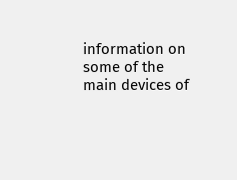information on some of the main devices of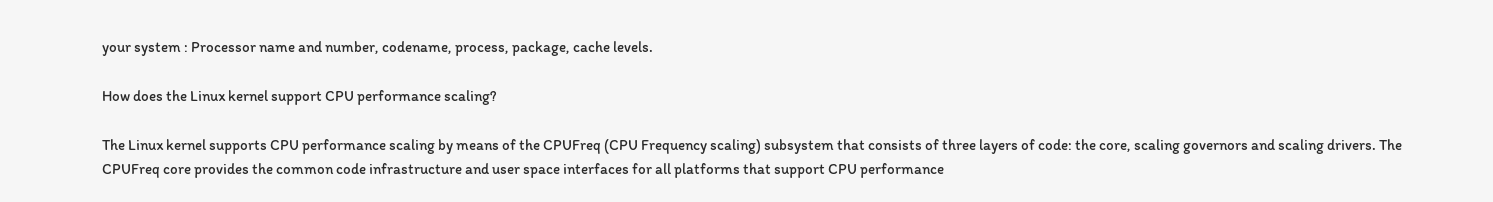your system : Processor name and number, codename, process, package, cache levels.

How does the Linux kernel support CPU performance scaling?

The Linux kernel supports CPU performance scaling by means of the CPUFreq (CPU Frequency scaling) subsystem that consists of three layers of code: the core, scaling governors and scaling drivers. The CPUFreq core provides the common code infrastructure and user space interfaces for all platforms that support CPU performance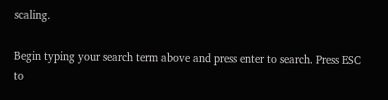scaling.

Begin typing your search term above and press enter to search. Press ESC to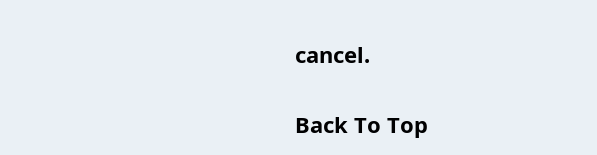cancel.

Back To Top